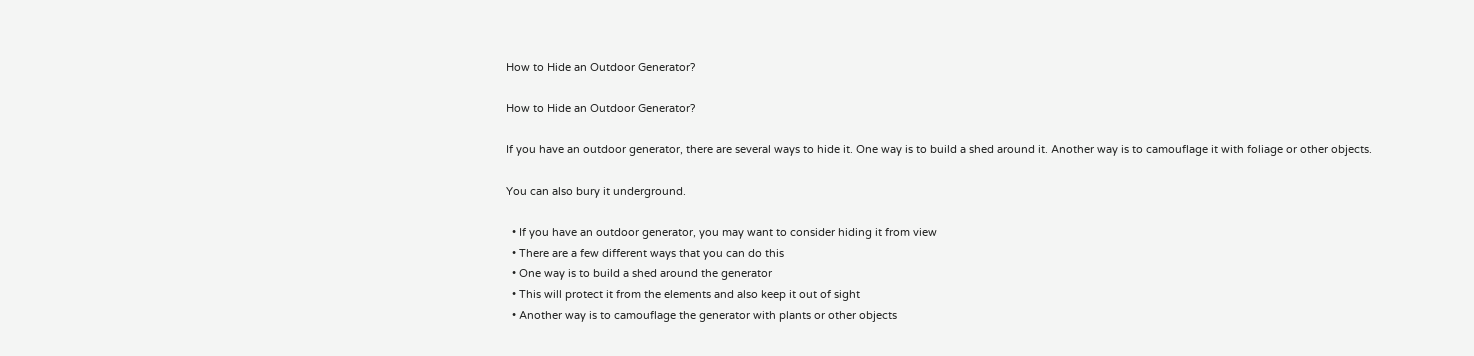How to Hide an Outdoor Generator?

How to Hide an Outdoor Generator?

If you have an outdoor generator, there are several ways to hide it. One way is to build a shed around it. Another way is to camouflage it with foliage or other objects.

You can also bury it underground.

  • If you have an outdoor generator, you may want to consider hiding it from view
  • There are a few different ways that you can do this
  • One way is to build a shed around the generator
  • This will protect it from the elements and also keep it out of sight
  • Another way is to camouflage the generator with plants or other objects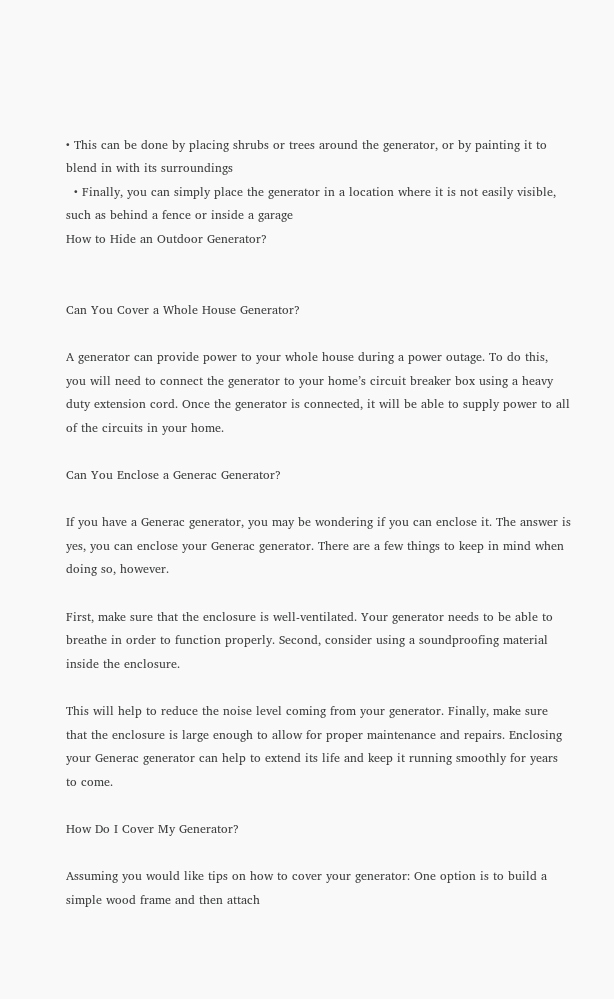• This can be done by placing shrubs or trees around the generator, or by painting it to blend in with its surroundings
  • Finally, you can simply place the generator in a location where it is not easily visible, such as behind a fence or inside a garage
How to Hide an Outdoor Generator?


Can You Cover a Whole House Generator?

A generator can provide power to your whole house during a power outage. To do this, you will need to connect the generator to your home’s circuit breaker box using a heavy duty extension cord. Once the generator is connected, it will be able to supply power to all of the circuits in your home.

Can You Enclose a Generac Generator?

If you have a Generac generator, you may be wondering if you can enclose it. The answer is yes, you can enclose your Generac generator. There are a few things to keep in mind when doing so, however.

First, make sure that the enclosure is well-ventilated. Your generator needs to be able to breathe in order to function properly. Second, consider using a soundproofing material inside the enclosure.

This will help to reduce the noise level coming from your generator. Finally, make sure that the enclosure is large enough to allow for proper maintenance and repairs. Enclosing your Generac generator can help to extend its life and keep it running smoothly for years to come.

How Do I Cover My Generator?

Assuming you would like tips on how to cover your generator: One option is to build a simple wood frame and then attach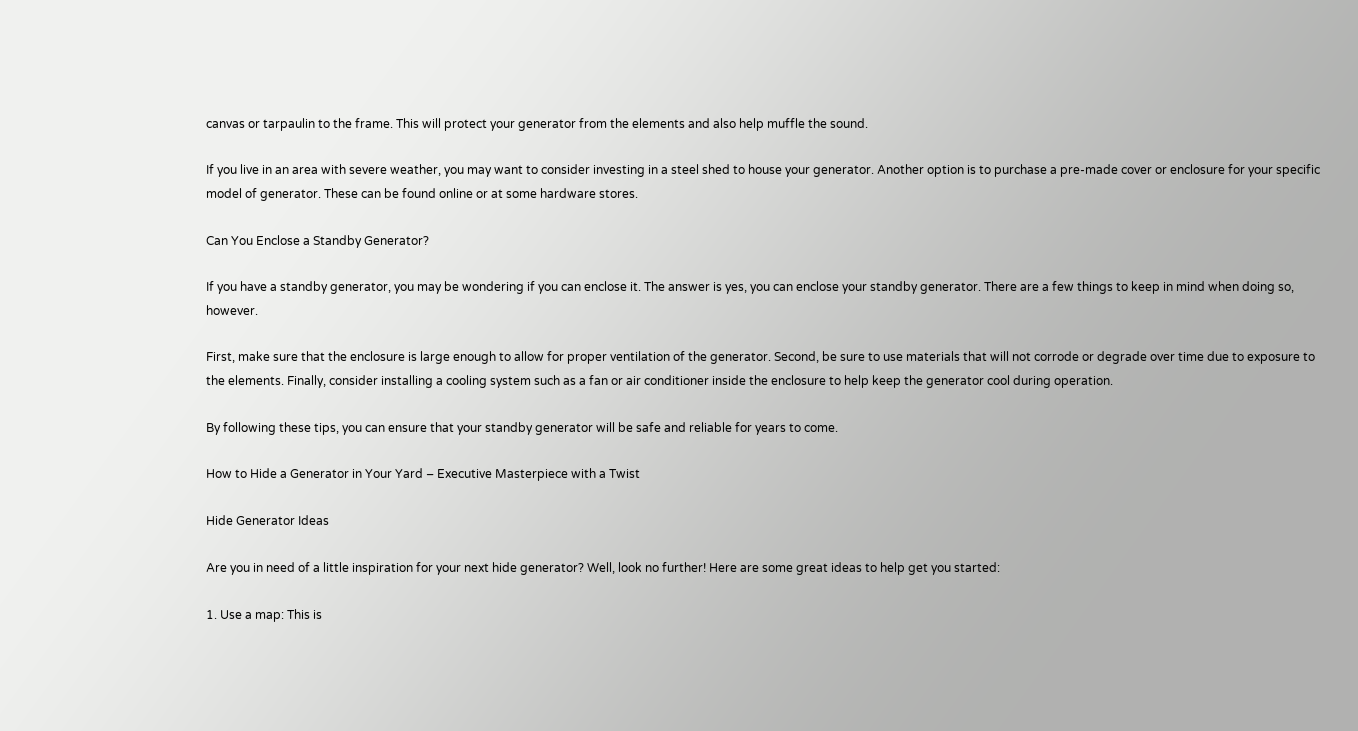canvas or tarpaulin to the frame. This will protect your generator from the elements and also help muffle the sound.

If you live in an area with severe weather, you may want to consider investing in a steel shed to house your generator. Another option is to purchase a pre-made cover or enclosure for your specific model of generator. These can be found online or at some hardware stores.

Can You Enclose a Standby Generator?

If you have a standby generator, you may be wondering if you can enclose it. The answer is yes, you can enclose your standby generator. There are a few things to keep in mind when doing so, however.

First, make sure that the enclosure is large enough to allow for proper ventilation of the generator. Second, be sure to use materials that will not corrode or degrade over time due to exposure to the elements. Finally, consider installing a cooling system such as a fan or air conditioner inside the enclosure to help keep the generator cool during operation.

By following these tips, you can ensure that your standby generator will be safe and reliable for years to come.

How to Hide a Generator in Your Yard – Executive Masterpiece with a Twist

Hide Generator Ideas

Are you in need of a little inspiration for your next hide generator? Well, look no further! Here are some great ideas to help get you started:

1. Use a map: This is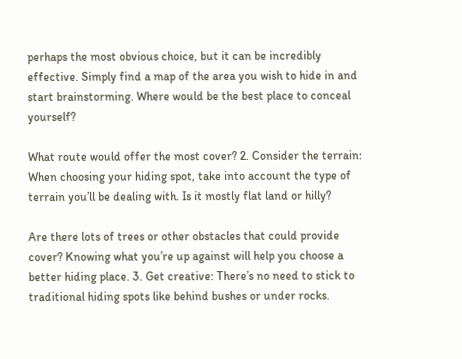perhaps the most obvious choice, but it can be incredibly effective. Simply find a map of the area you wish to hide in and start brainstorming. Where would be the best place to conceal yourself?

What route would offer the most cover? 2. Consider the terrain: When choosing your hiding spot, take into account the type of terrain you’ll be dealing with. Is it mostly flat land or hilly?

Are there lots of trees or other obstacles that could provide cover? Knowing what you’re up against will help you choose a better hiding place. 3. Get creative: There’s no need to stick to traditional hiding spots like behind bushes or under rocks.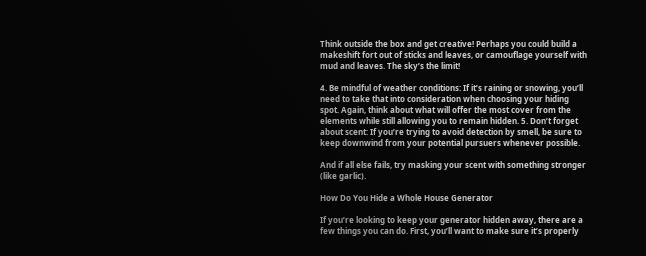Think outside the box and get creative! Perhaps you could build a makeshift fort out of sticks and leaves, or camouflage yourself with mud and leaves. The sky’s the limit!

4. Be mindful of weather conditions: If it’s raining or snowing, you’ll need to take that into consideration when choosing your hiding spot. Again, think about what will offer the most cover from the elements while still allowing you to remain hidden. 5. Don’t forget about scent: If you’re trying to avoid detection by smell, be sure to keep downwind from your potential pursuers whenever possible.

And if all else fails, try masking your scent with something stronger (like garlic).

How Do You Hide a Whole House Generator

If you’re looking to keep your generator hidden away, there are a few things you can do. First, you’ll want to make sure it’s properly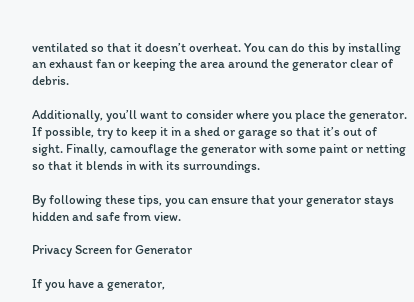ventilated so that it doesn’t overheat. You can do this by installing an exhaust fan or keeping the area around the generator clear of debris.

Additionally, you’ll want to consider where you place the generator. If possible, try to keep it in a shed or garage so that it’s out of sight. Finally, camouflage the generator with some paint or netting so that it blends in with its surroundings.

By following these tips, you can ensure that your generator stays hidden and safe from view.

Privacy Screen for Generator

If you have a generator,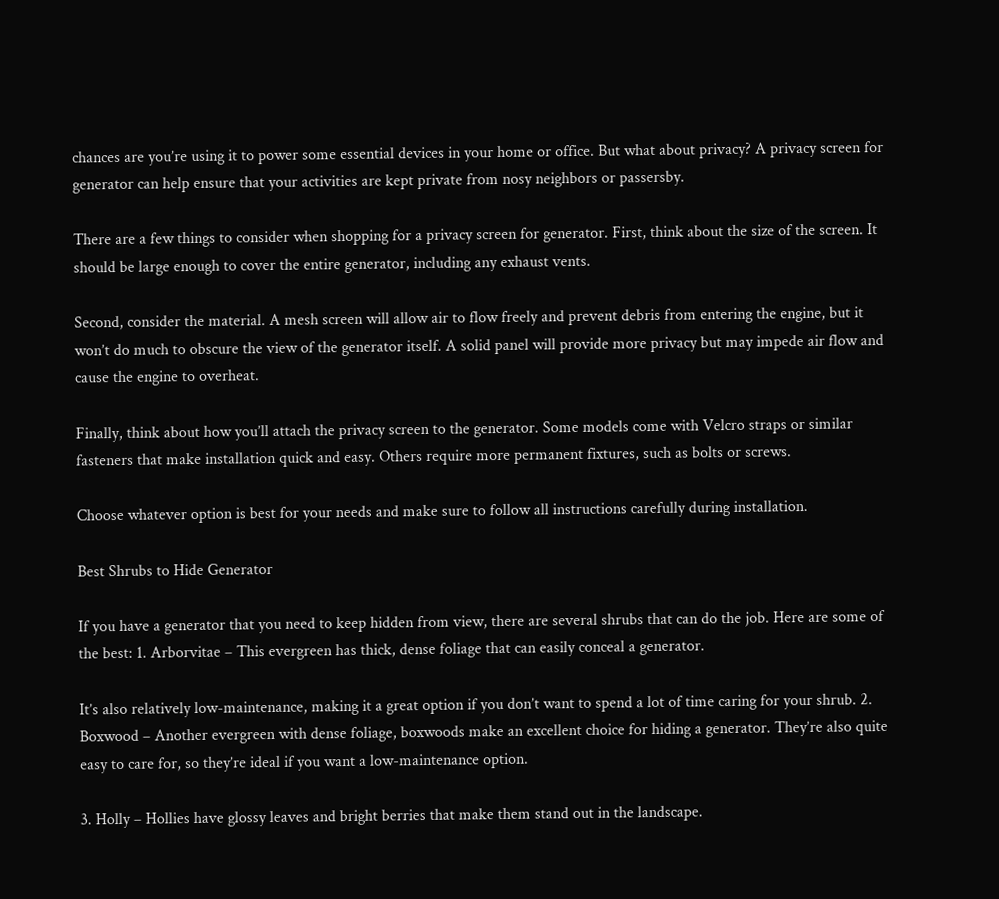chances are you’re using it to power some essential devices in your home or office. But what about privacy? A privacy screen for generator can help ensure that your activities are kept private from nosy neighbors or passersby.

There are a few things to consider when shopping for a privacy screen for generator. First, think about the size of the screen. It should be large enough to cover the entire generator, including any exhaust vents.

Second, consider the material. A mesh screen will allow air to flow freely and prevent debris from entering the engine, but it won’t do much to obscure the view of the generator itself. A solid panel will provide more privacy but may impede air flow and cause the engine to overheat.

Finally, think about how you’ll attach the privacy screen to the generator. Some models come with Velcro straps or similar fasteners that make installation quick and easy. Others require more permanent fixtures, such as bolts or screws.

Choose whatever option is best for your needs and make sure to follow all instructions carefully during installation.

Best Shrubs to Hide Generator

If you have a generator that you need to keep hidden from view, there are several shrubs that can do the job. Here are some of the best: 1. Arborvitae – This evergreen has thick, dense foliage that can easily conceal a generator.

It’s also relatively low-maintenance, making it a great option if you don’t want to spend a lot of time caring for your shrub. 2. Boxwood – Another evergreen with dense foliage, boxwoods make an excellent choice for hiding a generator. They’re also quite easy to care for, so they’re ideal if you want a low-maintenance option.

3. Holly – Hollies have glossy leaves and bright berries that make them stand out in the landscape.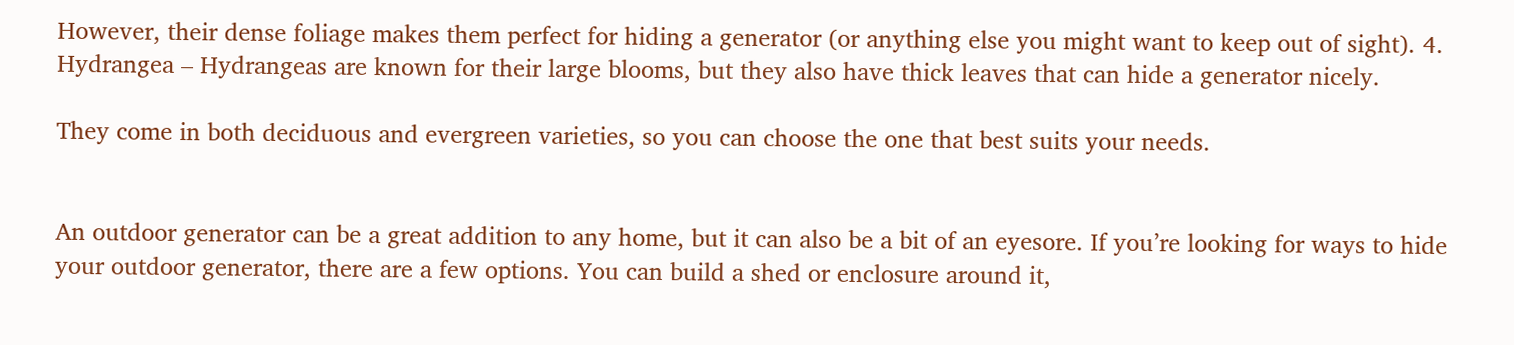However, their dense foliage makes them perfect for hiding a generator (or anything else you might want to keep out of sight). 4. Hydrangea – Hydrangeas are known for their large blooms, but they also have thick leaves that can hide a generator nicely.

They come in both deciduous and evergreen varieties, so you can choose the one that best suits your needs.


An outdoor generator can be a great addition to any home, but it can also be a bit of an eyesore. If you’re looking for ways to hide your outdoor generator, there are a few options. You can build a shed or enclosure around it,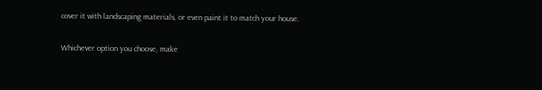cover it with landscaping materials, or even paint it to match your house.

Whichever option you choose, make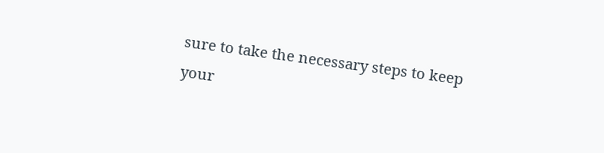sure to take the necessary steps to keep your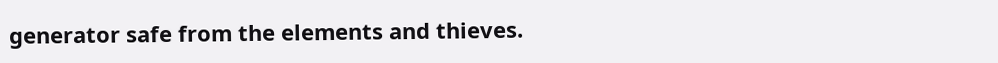generator safe from the elements and thieves.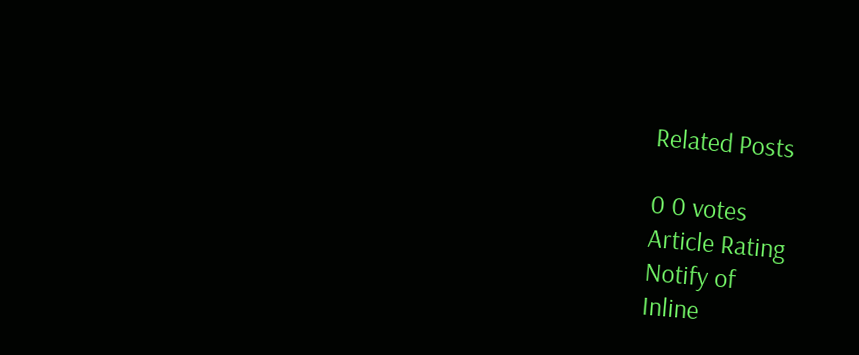Related Posts

0 0 votes
Article Rating
Notify of
Inline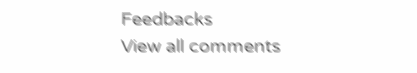Feedbacks
View all comments